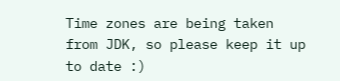Time zones are being taken from JDK, so please keep it up to date :)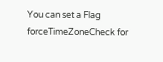You can set a Flag forceTimeZoneCheck for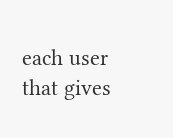each user that gives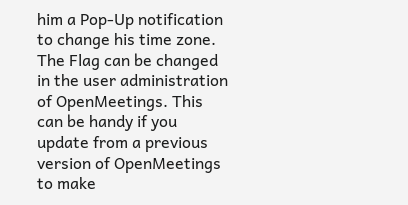him a Pop-Up notification to change his time zone. The Flag can be changed in the user administration of OpenMeetings. This can be handy if you update from a previous version of OpenMeetings to make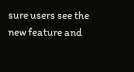sure users see the new feature and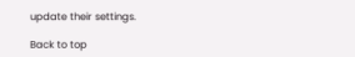update their settings.

Back to top